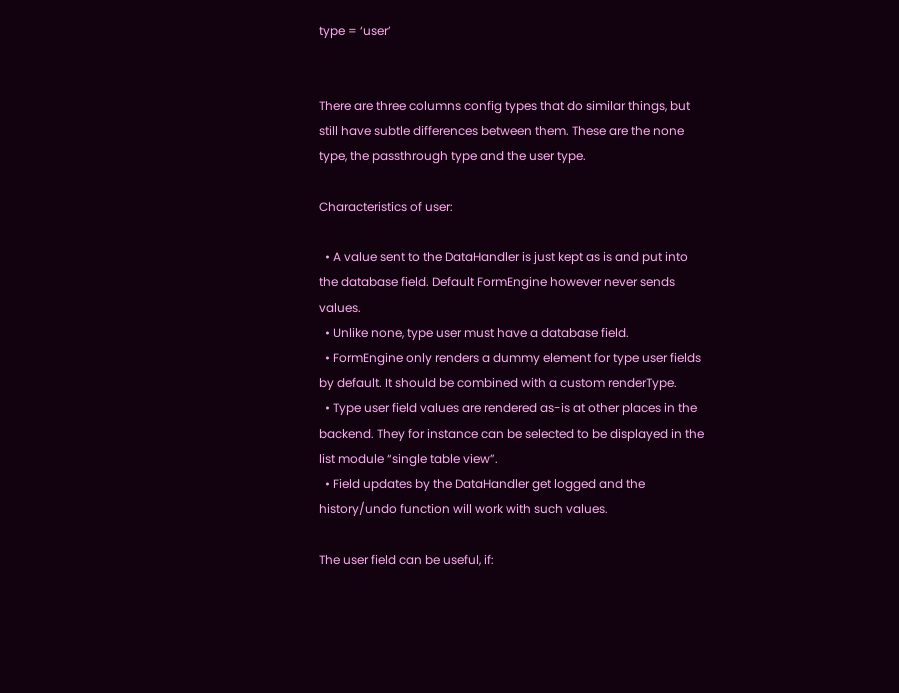type = ‘user’


There are three columns config types that do similar things, but still have subtle differences between them. These are the none type, the passthrough type and the user type.

Characteristics of user:

  • A value sent to the DataHandler is just kept as is and put into the database field. Default FormEngine however never sends values.
  • Unlike none, type user must have a database field.
  • FormEngine only renders a dummy element for type user fields by default. It should be combined with a custom renderType.
  • Type user field values are rendered as-is at other places in the backend. They for instance can be selected to be displayed in the list module “single table view”.
  • Field updates by the DataHandler get logged and the history/undo function will work with such values.

The user field can be useful, if: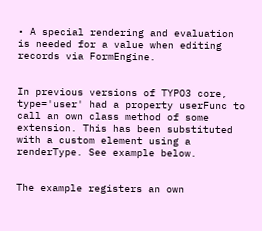• A special rendering and evaluation is needed for a value when editing records via FormEngine.


In previous versions of TYPO3 core, type='user' had a property userFunc to call an own class method of some extension. This has been substituted with a custom element using a renderType. See example below.


The example registers an own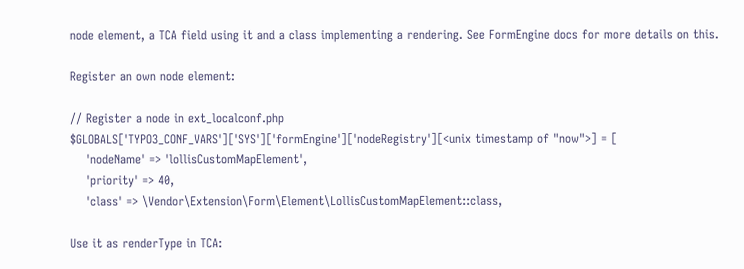node element, a TCA field using it and a class implementing a rendering. See FormEngine docs for more details on this.

Register an own node element:

// Register a node in ext_localconf.php
$GLOBALS['TYPO3_CONF_VARS']['SYS']['formEngine']['nodeRegistry'][<unix timestamp of "now">] = [
    'nodeName' => 'lollisCustomMapElement',
    'priority' => 40,
    'class' => \Vendor\Extension\Form\Element\LollisCustomMapElement::class,

Use it as renderType in TCA: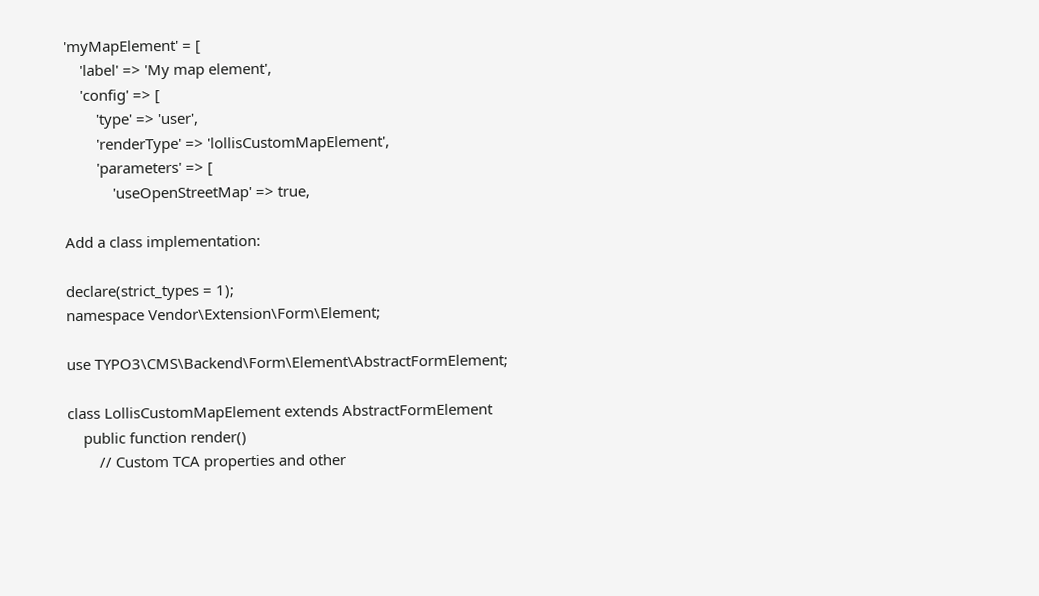'myMapElement' = [
    'label' => 'My map element',
    'config' => [
        'type' => 'user',
        'renderType' => 'lollisCustomMapElement',
        'parameters' => [
            'useOpenStreetMap' => true,

Add a class implementation:

declare(strict_types = 1);
namespace Vendor\Extension\Form\Element;

use TYPO3\CMS\Backend\Form\Element\AbstractFormElement;

class LollisCustomMapElement extends AbstractFormElement
    public function render()
        // Custom TCA properties and other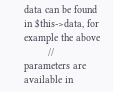data can be found in $this->data, for example the above
        // parameters are available in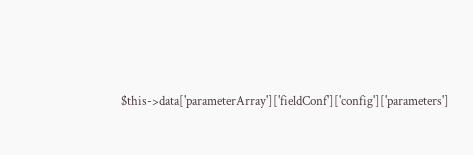$this->data['parameterArray']['fieldConf']['config']['parameters']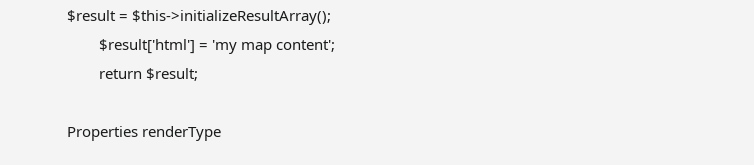$result = $this->initializeResultArray();
        $result['html'] = 'my map content';
        return $result;

Properties renderType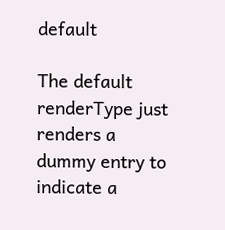default

The default renderType just renders a dummy entry to indicate a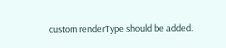custom renderType should be added.